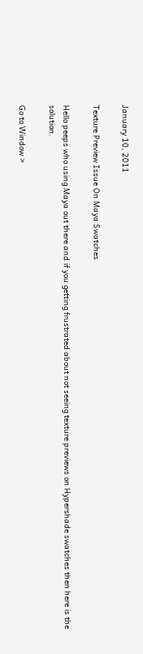January 10, 2011

Texture Preview Issue On Maya Swatches

Hello peeps who using Maya out there and if you getting frustrated about not seeing texture previews on Hypershade swatches then here is the solution.

Go to Window >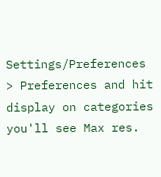Settings/Preferences > Preferences and hit display on categories you'll see Max res.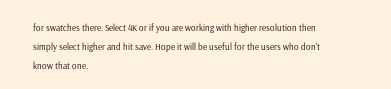for swatches there. Select 4K or if you are working with higher resolution then simply select higher and hit save. Hope it will be useful for the users who don't know that one.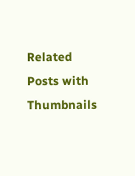Related Posts with Thumbnails